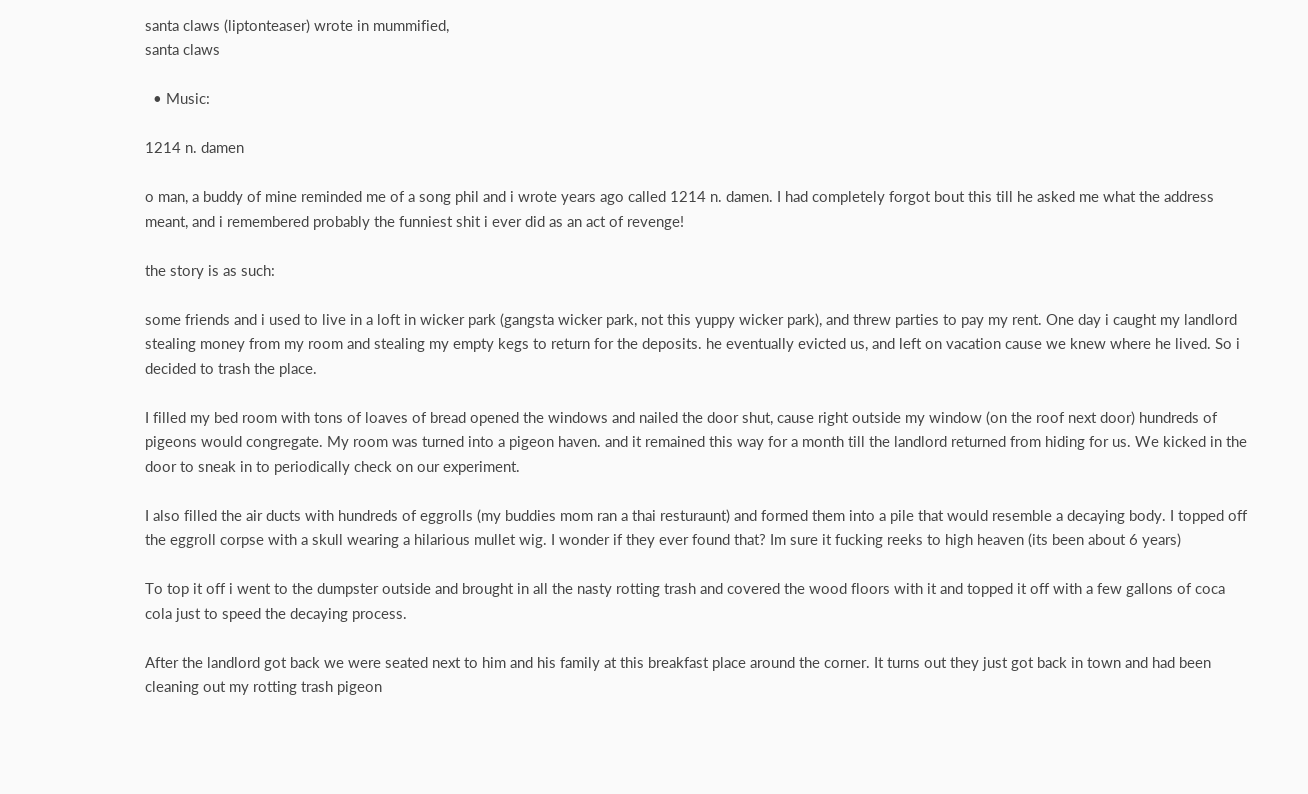santa claws (liptonteaser) wrote in mummified,
santa claws

  • Music:

1214 n. damen

o man, a buddy of mine reminded me of a song phil and i wrote years ago called 1214 n. damen. I had completely forgot bout this till he asked me what the address meant, and i remembered probably the funniest shit i ever did as an act of revenge!

the story is as such:

some friends and i used to live in a loft in wicker park (gangsta wicker park, not this yuppy wicker park), and threw parties to pay my rent. One day i caught my landlord stealing money from my room and stealing my empty kegs to return for the deposits. he eventually evicted us, and left on vacation cause we knew where he lived. So i decided to trash the place.

I filled my bed room with tons of loaves of bread opened the windows and nailed the door shut, cause right outside my window (on the roof next door) hundreds of pigeons would congregate. My room was turned into a pigeon haven. and it remained this way for a month till the landlord returned from hiding for us. We kicked in the door to sneak in to periodically check on our experiment.

I also filled the air ducts with hundreds of eggrolls (my buddies mom ran a thai resturaunt) and formed them into a pile that would resemble a decaying body. I topped off the eggroll corpse with a skull wearing a hilarious mullet wig. I wonder if they ever found that? Im sure it fucking reeks to high heaven (its been about 6 years)

To top it off i went to the dumpster outside and brought in all the nasty rotting trash and covered the wood floors with it and topped it off with a few gallons of coca cola just to speed the decaying process.

After the landlord got back we were seated next to him and his family at this breakfast place around the corner. It turns out they just got back in town and had been cleaning out my rotting trash pigeon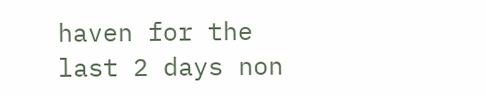haven for the last 2 days non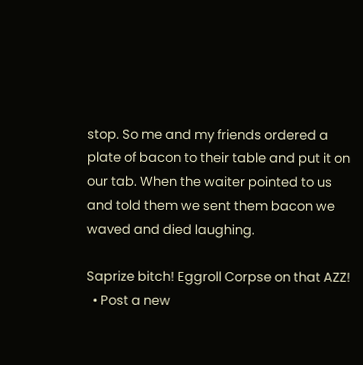stop. So me and my friends ordered a plate of bacon to their table and put it on our tab. When the waiter pointed to us and told them we sent them bacon we waved and died laughing.

Saprize bitch! Eggroll Corpse on that AZZ!
  • Post a new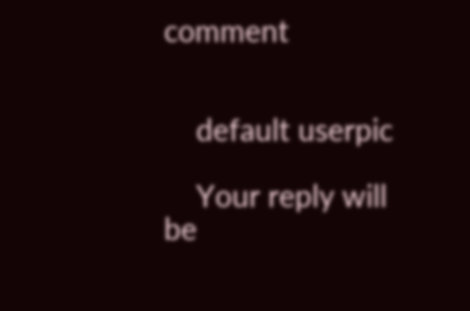comment


    default userpic

    Your reply will be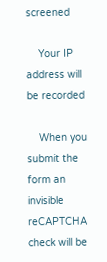screened

    Your IP address will be recorded

    When you submit the form an invisible reCAPTCHA check will be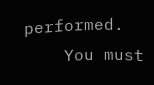performed.
    You must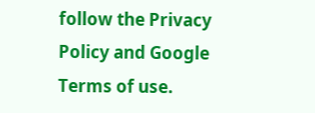follow the Privacy Policy and Google Terms of use.